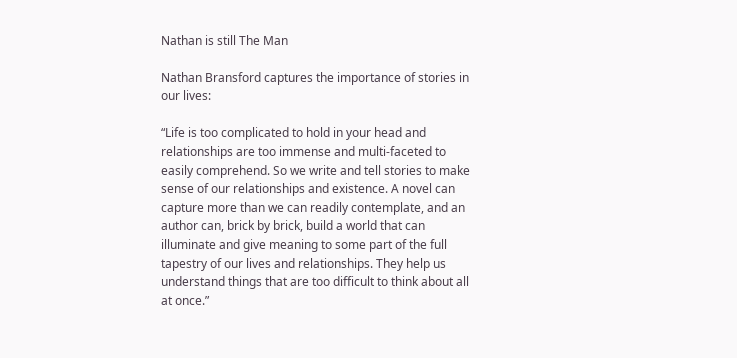Nathan is still The Man

Nathan Bransford captures the importance of stories in our lives:

“Life is too complicated to hold in your head and relationships are too immense and multi-faceted to easily comprehend. So we write and tell stories to make sense of our relationships and existence. A novel can capture more than we can readily contemplate, and an author can, brick by brick, build a world that can illuminate and give meaning to some part of the full tapestry of our lives and relationships. They help us understand things that are too difficult to think about all at once.”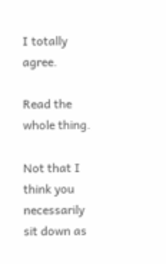I totally agree.

Read the whole thing.

Not that I think you necessarily sit down as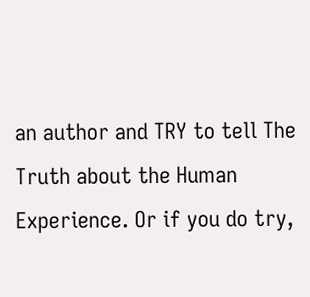an author and TRY to tell The Truth about the Human Experience. Or if you do try,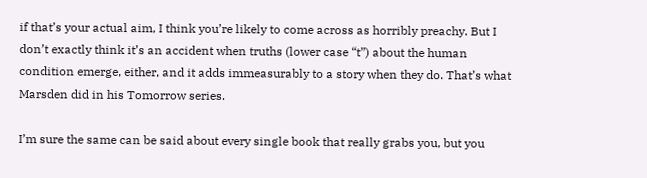if that’s your actual aim, I think you’re likely to come across as horribly preachy. But I don’t exactly think it’s an accident when truths (lower case “t”) about the human condition emerge, either, and it adds immeasurably to a story when they do. That’s what Marsden did in his Tomorrow series.

I’m sure the same can be said about every single book that really grabs you, but you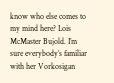know who else comes to my mind here? Lois McMaster Bujold. I’m sure everybody’s familiar with her Vorkosigan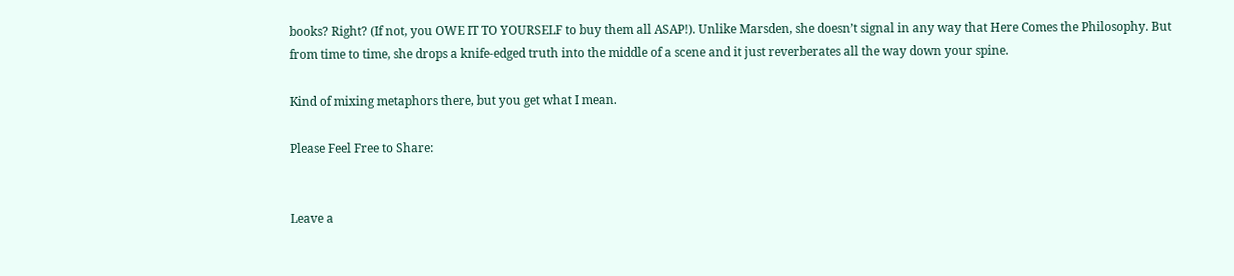books? Right? (If not, you OWE IT TO YOURSELF to buy them all ASAP!). Unlike Marsden, she doesn’t signal in any way that Here Comes the Philosophy. But from time to time, she drops a knife-edged truth into the middle of a scene and it just reverberates all the way down your spine.

Kind of mixing metaphors there, but you get what I mean.

Please Feel Free to Share:


Leave a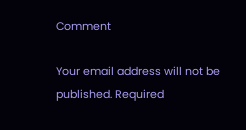Comment

Your email address will not be published. Required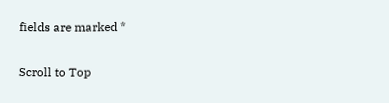fields are marked *

Scroll to Top